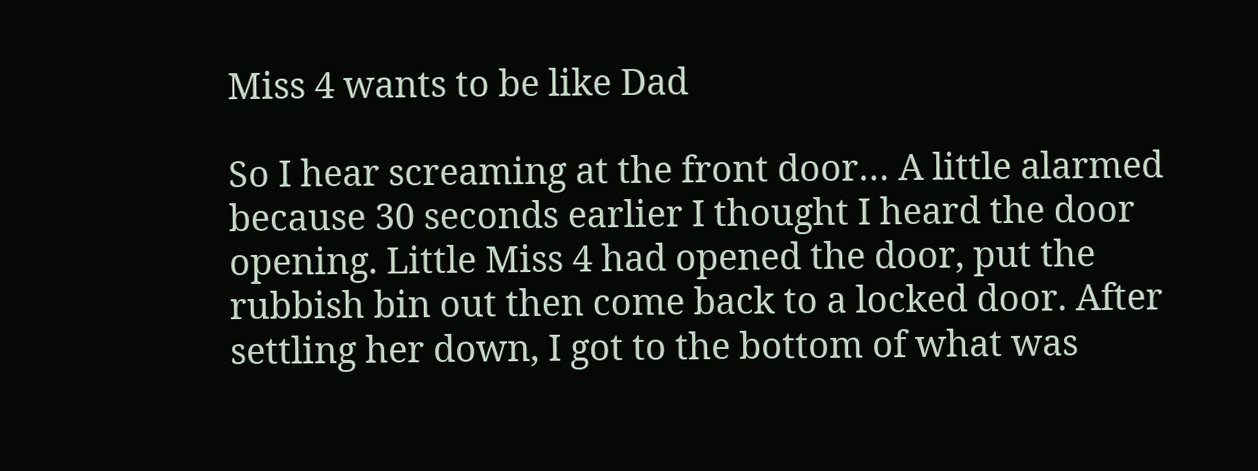Miss 4 wants to be like Dad

So I hear screaming at the front door… A little alarmed because 30 seconds earlier I thought I heard the door opening. Little Miss 4 had opened the door, put the rubbish bin out then come back to a locked door. After settling her down, I got to the bottom of what was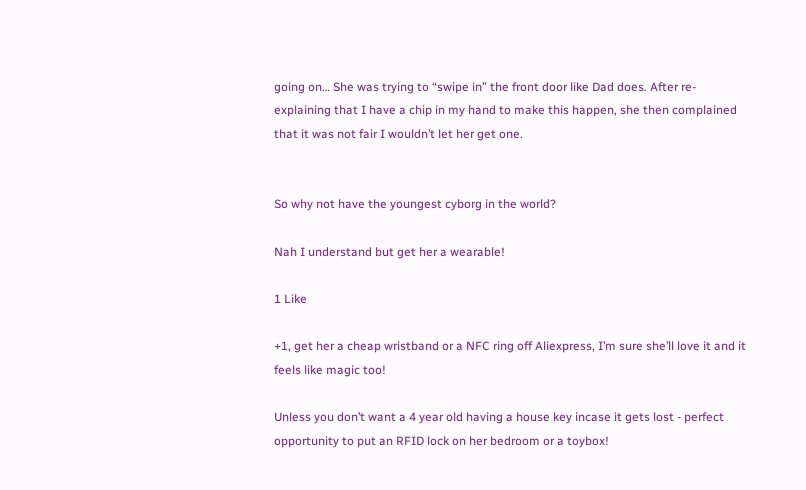going on… She was trying to “swipe in” the front door like Dad does. After re-explaining that I have a chip in my hand to make this happen, she then complained that it was not fair I wouldn’t let her get one.


So why not have the youngest cyborg in the world?

Nah I understand but get her a wearable!

1 Like

+1, get her a cheap wristband or a NFC ring off Aliexpress, I’m sure she’ll love it and it feels like magic too!

Unless you don’t want a 4 year old having a house key incase it gets lost - perfect opportunity to put an RFID lock on her bedroom or a toybox!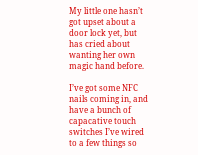My little one hasn’t got upset about a door lock yet, but has cried about wanting her own magic hand before.

I’ve got some NFC nails coming in, and have a bunch of capacative touch switches I’ve wired to a few things so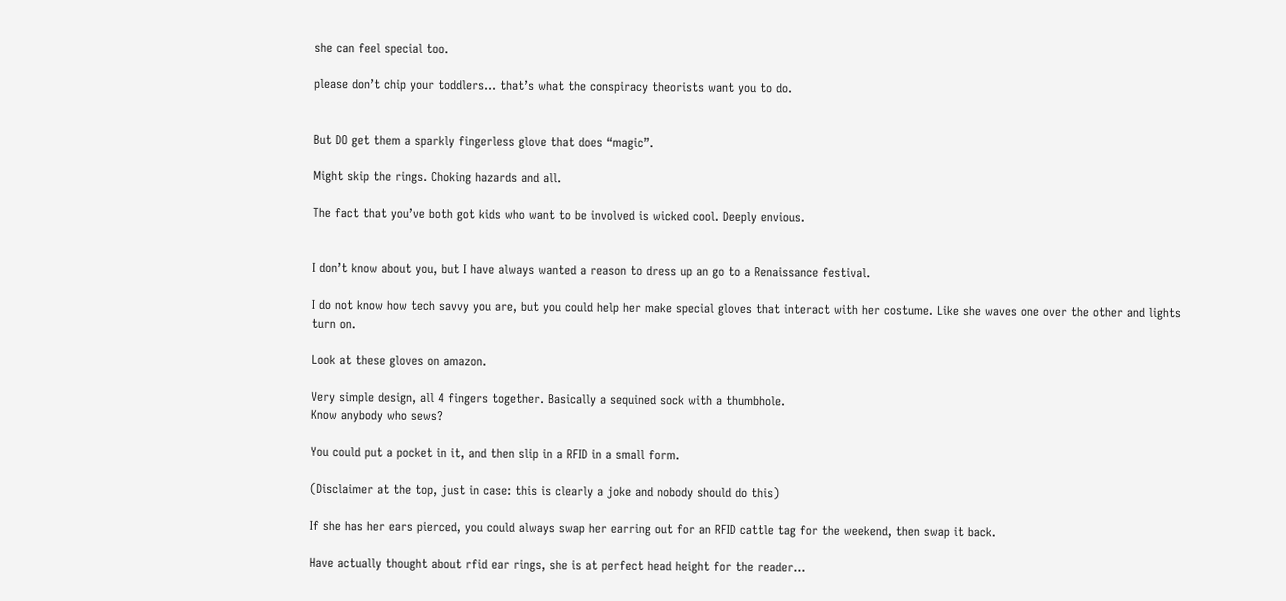she can feel special too.

please don’t chip your toddlers… that’s what the conspiracy theorists want you to do.


But DO get them a sparkly fingerless glove that does “magic”.

Might skip the rings. Choking hazards and all.

The fact that you’ve both got kids who want to be involved is wicked cool. Deeply envious.


I don’t know about you, but I have always wanted a reason to dress up an go to a Renaissance festival.

I do not know how tech savvy you are, but you could help her make special gloves that interact with her costume. Like she waves one over the other and lights turn on.

Look at these gloves on amazon.

Very simple design, all 4 fingers together. Basically a sequined sock with a thumbhole.
Know anybody who sews?

You could put a pocket in it, and then slip in a RFID in a small form.

(Disclaimer at the top, just in case: this is clearly a joke and nobody should do this)

If she has her ears pierced, you could always swap her earring out for an RFID cattle tag for the weekend, then swap it back.

Have actually thought about rfid ear rings, she is at perfect head height for the reader…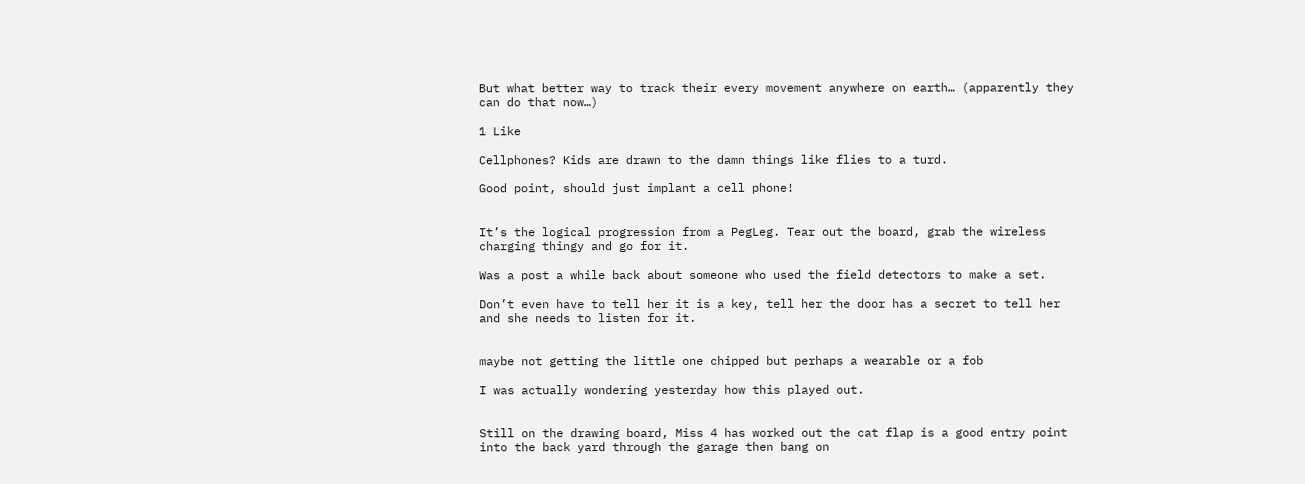But what better way to track their every movement anywhere on earth… (apparently they can do that now…)

1 Like

Cellphones? Kids are drawn to the damn things like flies to a turd.

Good point, should just implant a cell phone!


It’s the logical progression from a PegLeg. Tear out the board, grab the wireless charging thingy and go for it.

Was a post a while back about someone who used the field detectors to make a set.

Don’t even have to tell her it is a key, tell her the door has a secret to tell her and she needs to listen for it.


maybe not getting the little one chipped but perhaps a wearable or a fob

I was actually wondering yesterday how this played out.


Still on the drawing board, Miss 4 has worked out the cat flap is a good entry point into the back yard through the garage then bang on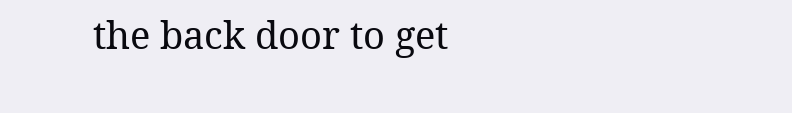the back door to get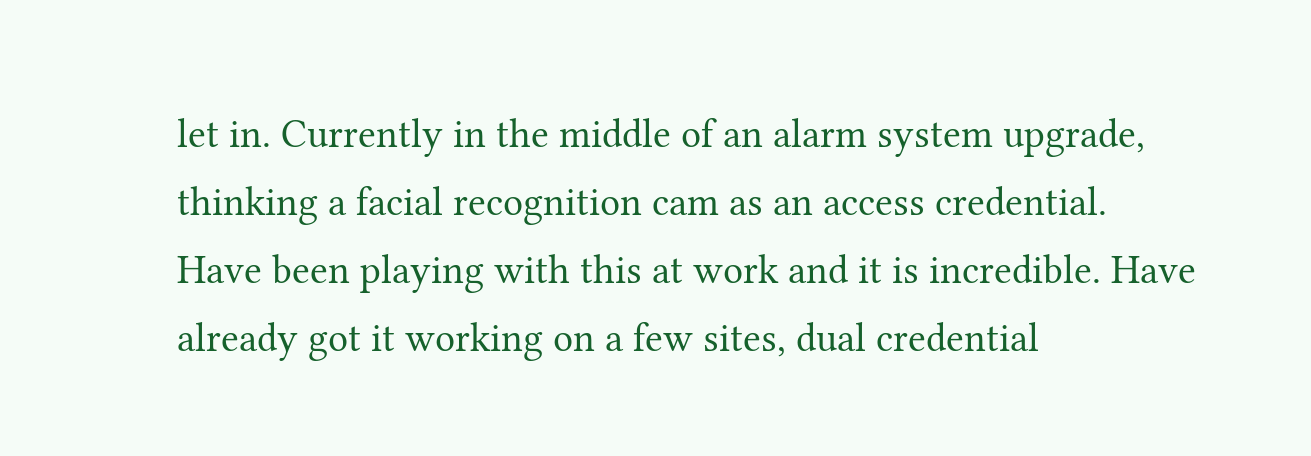let in. Currently in the middle of an alarm system upgrade, thinking a facial recognition cam as an access credential. Have been playing with this at work and it is incredible. Have already got it working on a few sites, dual credential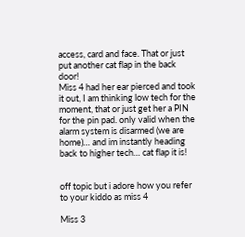access, card and face. That or just put another cat flap in the back door!
Miss 4 had her ear pierced and took it out, I am thinking low tech for the moment, that or just get her a PIN for the pin pad. only valid when the alarm system is disarmed (we are home)… and im instantly heading back to higher tech… cat flap it is!


off topic but i adore how you refer to your kiddo as miss 4

Miss 3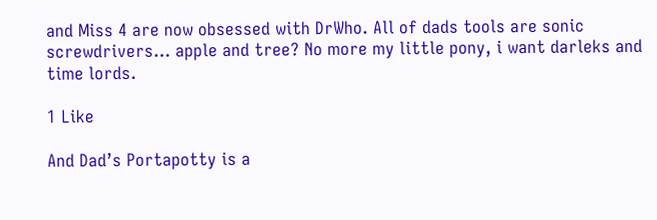and Miss 4 are now obsessed with DrWho. All of dads tools are sonic screwdrivers… apple and tree? No more my little pony, i want darleks and time lords.

1 Like

And Dad’s Portapotty is a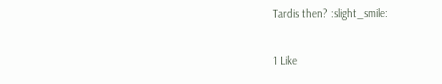Tardis then? :slight_smile:

1 Like